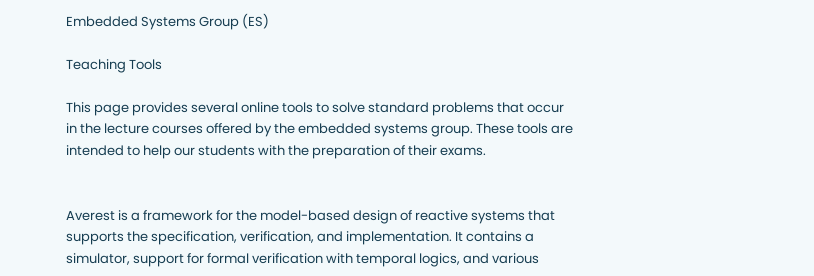Embedded Systems Group (ES)

Teaching Tools

This page provides several online tools to solve standard problems that occur in the lecture courses offered by the embedded systems group. These tools are intended to help our students with the preparation of their exams.


Averest is a framework for the model-based design of reactive systems that supports the specification, verification, and implementation. It contains a simulator, support for formal verification with temporal logics, and various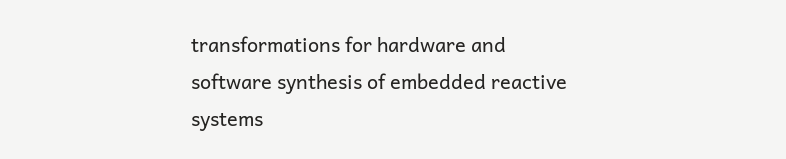transformations for hardware and software synthesis of embedded reactive systems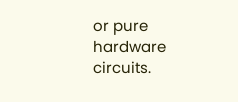or pure hardware circuits.